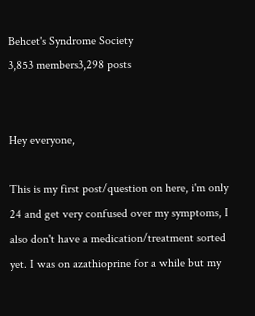Behcet's Syndrome Society
3,853 members3,298 posts


Hey everyone,

This is my first post/question on here, i'm only 24 and get very confused over my symptoms, I also don't have a medication/treatment sorted yet. I was on azathioprine for a while but my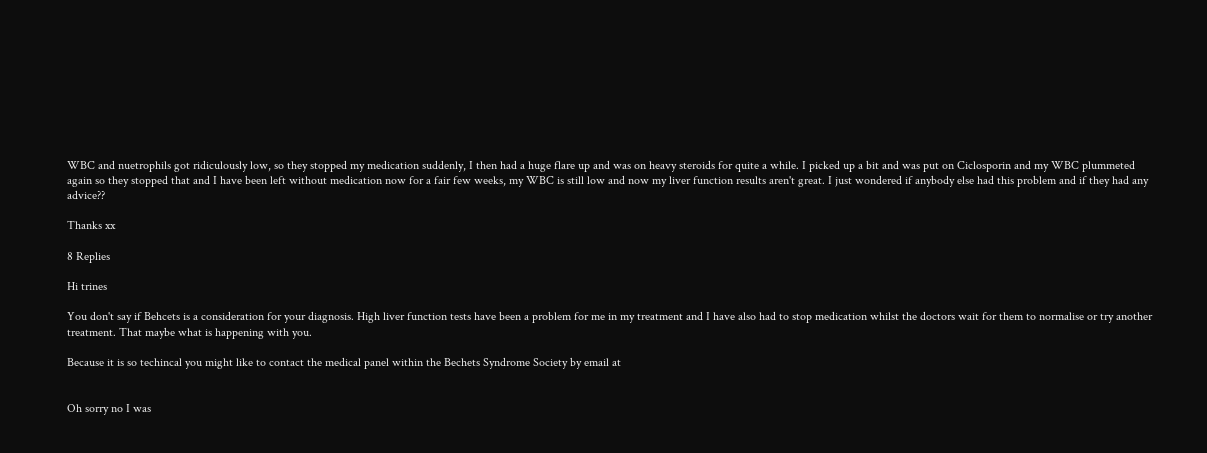WBC and nuetrophils got ridiculously low, so they stopped my medication suddenly, I then had a huge flare up and was on heavy steroids for quite a while. I picked up a bit and was put on Ciclosporin and my WBC plummeted again so they stopped that and I have been left without medication now for a fair few weeks, my WBC is still low and now my liver function results aren't great. I just wondered if anybody else had this problem and if they had any advice??

Thanks xx

8 Replies

Hi trines

You don't say if Behcets is a consideration for your diagnosis. High liver function tests have been a problem for me in my treatment and I have also had to stop medication whilst the doctors wait for them to normalise or try another treatment. That maybe what is happening with you.

Because it is so techincal you might like to contact the medical panel within the Bechets Syndrome Society by email at


Oh sorry no I was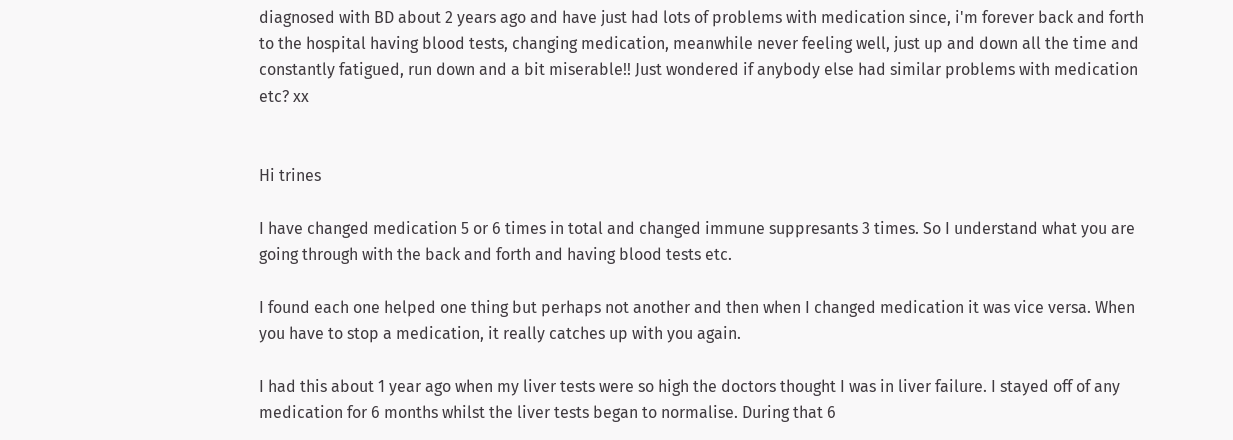diagnosed with BD about 2 years ago and have just had lots of problems with medication since, i'm forever back and forth to the hospital having blood tests, changing medication, meanwhile never feeling well, just up and down all the time and constantly fatigued, run down and a bit miserable!! Just wondered if anybody else had similar problems with medication etc? xx


Hi trines

I have changed medication 5 or 6 times in total and changed immune suppresants 3 times. So I understand what you are going through with the back and forth and having blood tests etc.

I found each one helped one thing but perhaps not another and then when I changed medication it was vice versa. When you have to stop a medication, it really catches up with you again.

I had this about 1 year ago when my liver tests were so high the doctors thought I was in liver failure. I stayed off of any medication for 6 months whilst the liver tests began to normalise. During that 6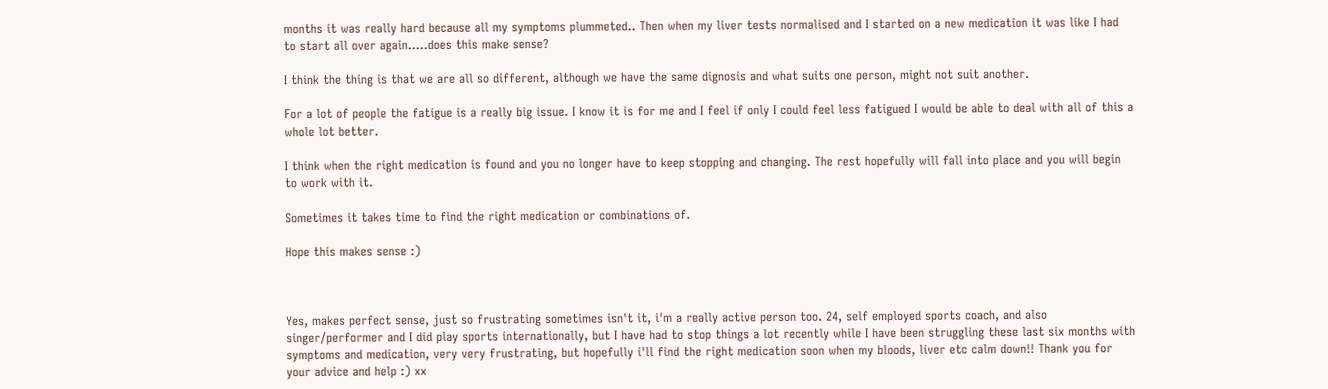months it was really hard because all my symptoms plummeted.. Then when my liver tests normalised and I started on a new medication it was like I had to start all over again.....does this make sense?

I think the thing is that we are all so different, although we have the same dignosis and what suits one person, might not suit another.

For a lot of people the fatigue is a really big issue. I know it is for me and I feel if only I could feel less fatigued I would be able to deal with all of this a whole lot better.

I think when the right medication is found and you no longer have to keep stopping and changing. The rest hopefully will fall into place and you will begin to work with it.

Sometimes it takes time to find the right medication or combinations of.

Hope this makes sense :)



Yes, makes perfect sense, just so frustrating sometimes isn't it, i'm a really active person too. 24, self employed sports coach, and also singer/performer and I did play sports internationally, but I have had to stop things a lot recently while I have been struggling these last six months with symptoms and medication, very very frustrating, but hopefully i'll find the right medication soon when my bloods, liver etc calm down!! Thank you for your advice and help :) xx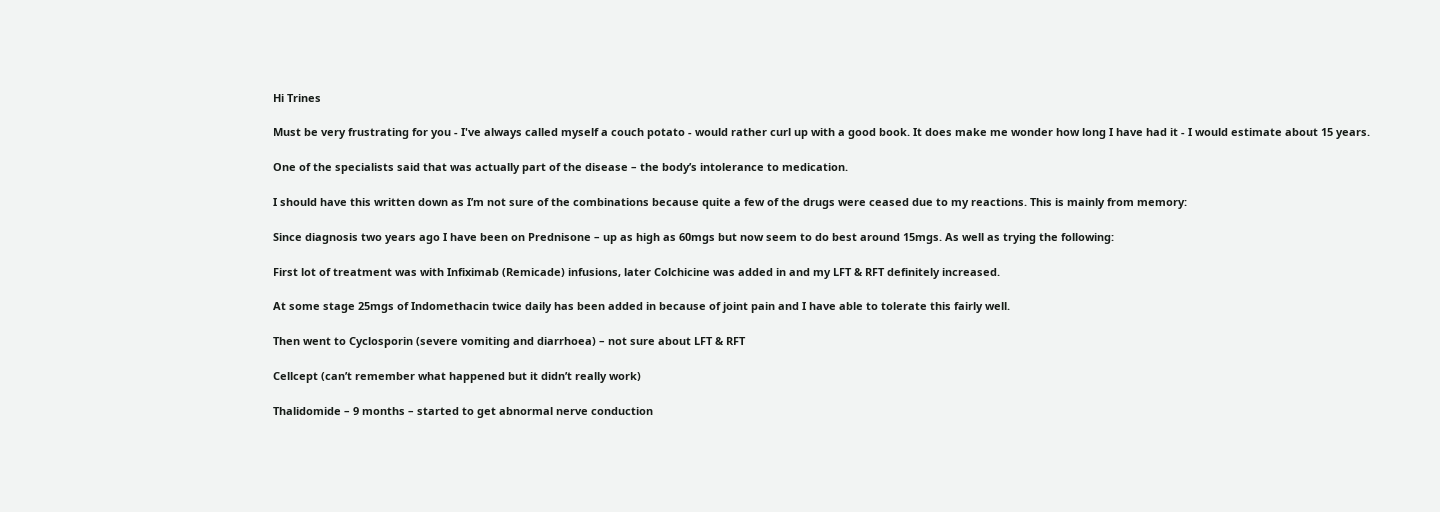Hi Trines

Must be very frustrating for you - I've always called myself a couch potato - would rather curl up with a good book. It does make me wonder how long I have had it - I would estimate about 15 years.

One of the specialists said that was actually part of the disease – the body’s intolerance to medication.

I should have this written down as I’m not sure of the combinations because quite a few of the drugs were ceased due to my reactions. This is mainly from memory:

Since diagnosis two years ago I have been on Prednisone – up as high as 60mgs but now seem to do best around 15mgs. As well as trying the following:

First lot of treatment was with Infiximab (Remicade) infusions, later Colchicine was added in and my LFT & RFT definitely increased.

At some stage 25mgs of Indomethacin twice daily has been added in because of joint pain and I have able to tolerate this fairly well.

Then went to Cyclosporin (severe vomiting and diarrhoea) – not sure about LFT & RFT

Cellcept (can’t remember what happened but it didn’t really work)

Thalidomide – 9 months – started to get abnormal nerve conduction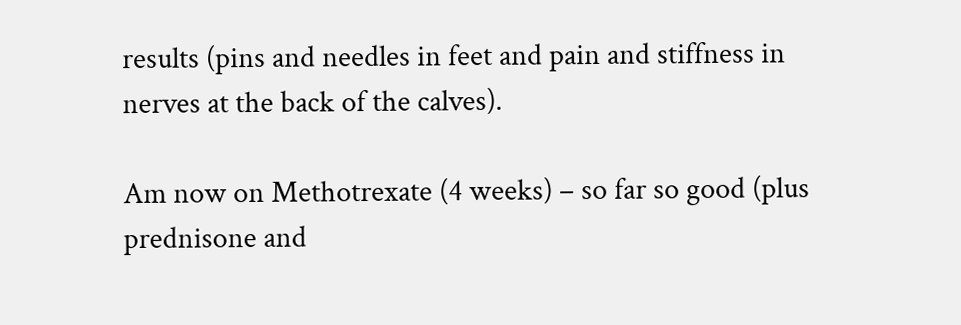results (pins and needles in feet and pain and stiffness in nerves at the back of the calves).

Am now on Methotrexate (4 weeks) – so far so good (plus prednisone and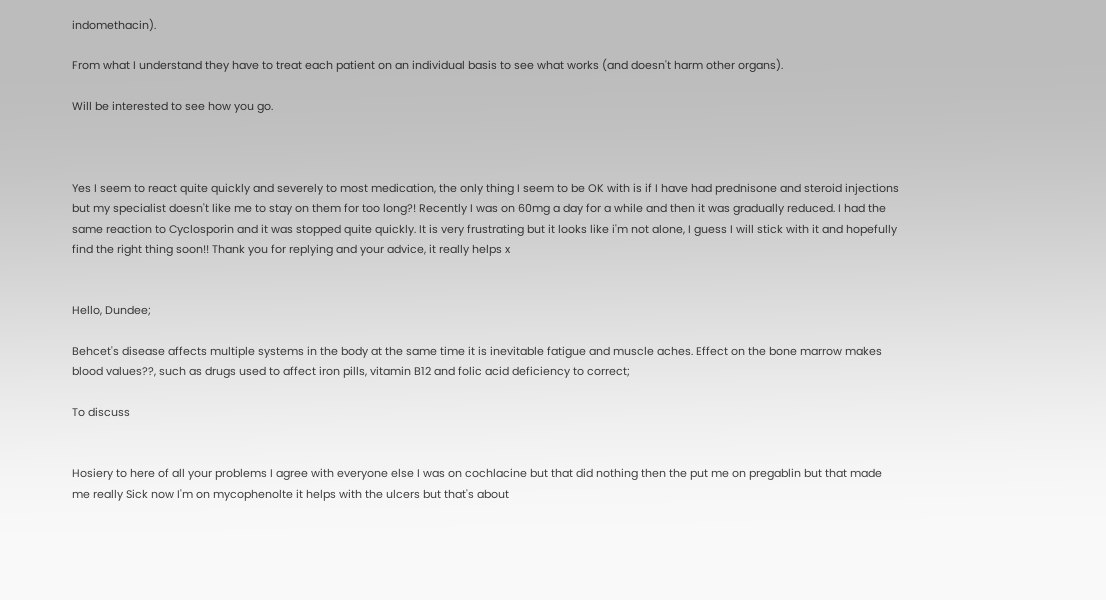indomethacin).

From what I understand they have to treat each patient on an individual basis to see what works (and doesn't harm other organs).

Will be interested to see how you go.



Yes I seem to react quite quickly and severely to most medication, the only thing I seem to be OK with is if I have had prednisone and steroid injections but my specialist doesn't like me to stay on them for too long?! Recently I was on 60mg a day for a while and then it was gradually reduced. I had the same reaction to Cyclosporin and it was stopped quite quickly. It is very frustrating but it looks like i'm not alone, I guess I will stick with it and hopefully find the right thing soon!! Thank you for replying and your advice, it really helps x


Hello, Dundee;

Behcet's disease affects multiple systems in the body at the same time it is inevitable fatigue and muscle aches. Effect on the bone marrow makes blood values??, such as drugs used to affect iron pills, vitamin B12 and folic acid deficiency to correct;

To discuss


Hosiery to here of all your problems I agree with everyone else I was on cochlacine but that did nothing then the put me on pregablin but that made me really Sick now I'm on mycophenolte it helps with the ulcers but that's about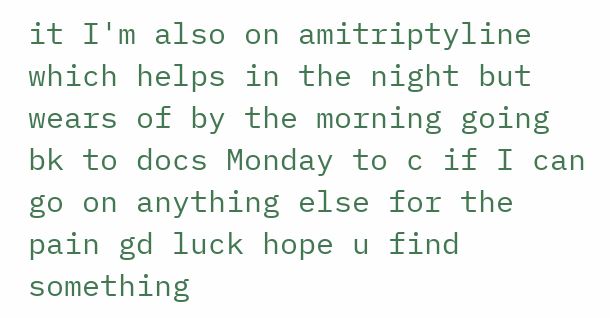it I'm also on amitriptyline which helps in the night but wears of by the morning going bk to docs Monday to c if I can go on anything else for the pain gd luck hope u find something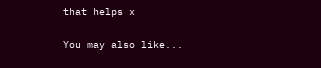that helps x


You may also like...